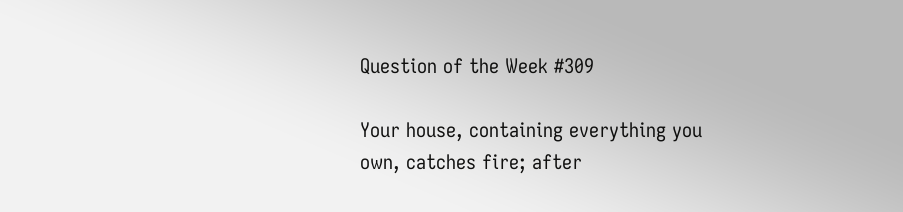Question of the Week #309

Your house, containing everything you own, catches fire; after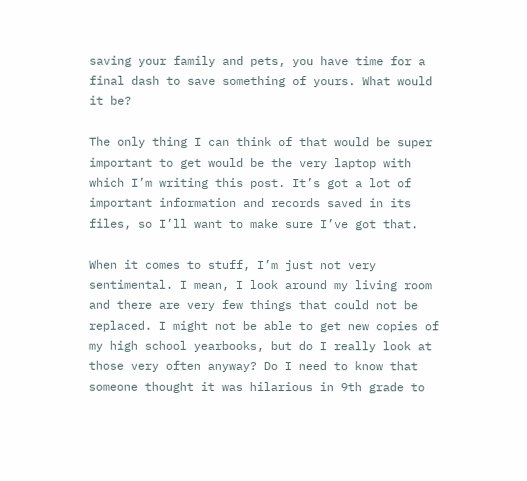saving your family and pets, you have time for a final dash to save something of yours. What would it be?

The only thing I can think of that would be super important to get would be the very laptop with which I’m writing this post. It’s got a lot of important information and records saved in its files, so I’ll want to make sure I’ve got that.

When it comes to stuff, I’m just not very sentimental. I mean, I look around my living room and there are very few things that could not be replaced. I might not be able to get new copies of my high school yearbooks, but do I really look at those very often anyway? Do I need to know that someone thought it was hilarious in 9th grade to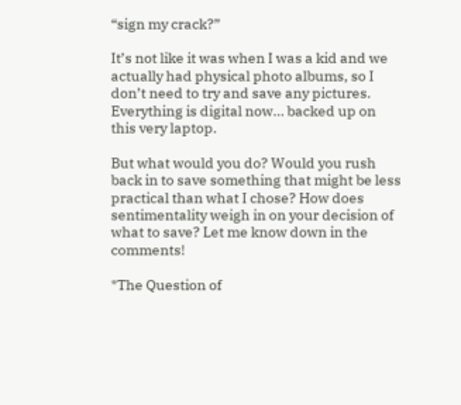“sign my crack?”

It’s not like it was when I was a kid and we actually had physical photo albums, so I don’t need to try and save any pictures. Everything is digital now… backed up on this very laptop.

But what would you do? Would you rush back in to save something that might be less practical than what I chose? How does sentimentality weigh in on your decision of what to save? Let me know down in the comments!

*The Question of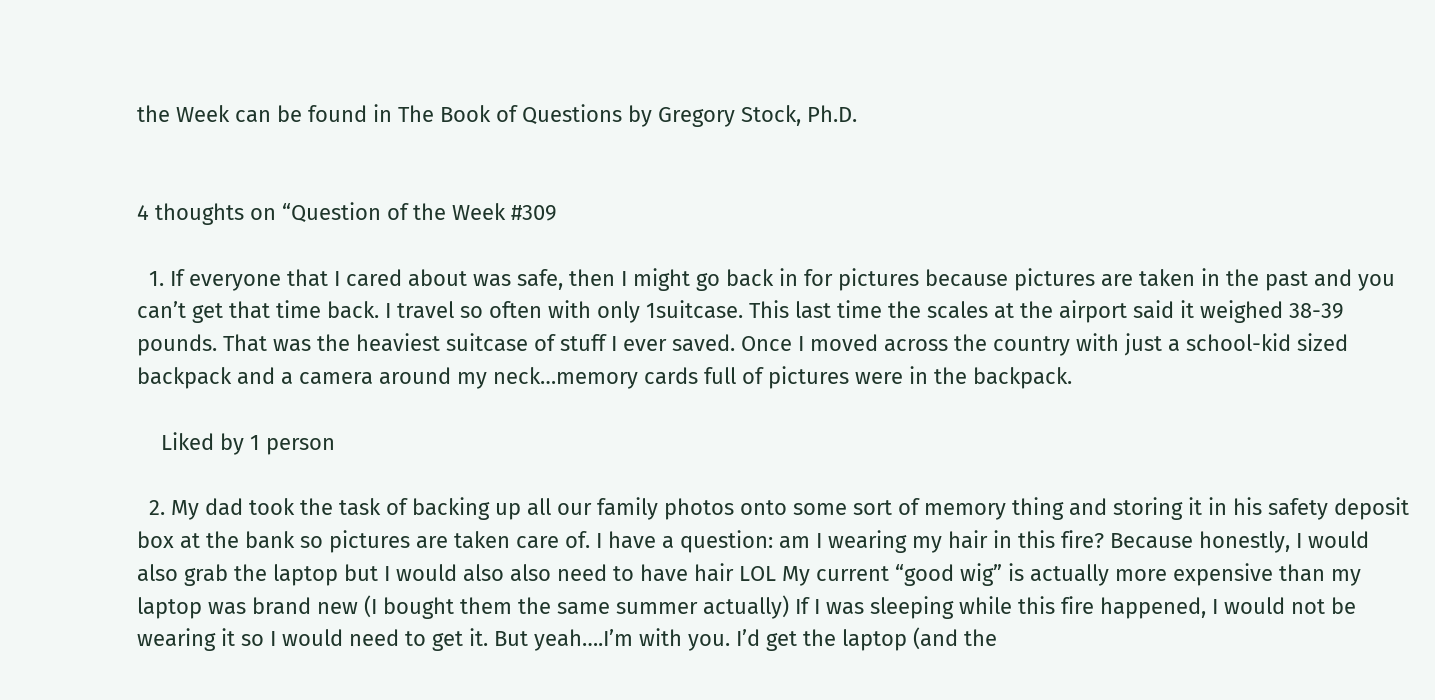the Week can be found in The Book of Questions by Gregory Stock, Ph.D.


4 thoughts on “Question of the Week #309

  1. If everyone that I cared about was safe, then I might go back in for pictures because pictures are taken in the past and you can’t get that time back. I travel so often with only 1suitcase. This last time the scales at the airport said it weighed 38-39 pounds. That was the heaviest suitcase of stuff I ever saved. Once I moved across the country with just a school-kid sized backpack and a camera around my neck…memory cards full of pictures were in the backpack.

    Liked by 1 person

  2. My dad took the task of backing up all our family photos onto some sort of memory thing and storing it in his safety deposit box at the bank so pictures are taken care of. I have a question: am I wearing my hair in this fire? Because honestly, I would also grab the laptop but I would also also need to have hair LOL My current “good wig” is actually more expensive than my laptop was brand new (I bought them the same summer actually) If I was sleeping while this fire happened, I would not be wearing it so I would need to get it. But yeah….I’m with you. I’d get the laptop (and the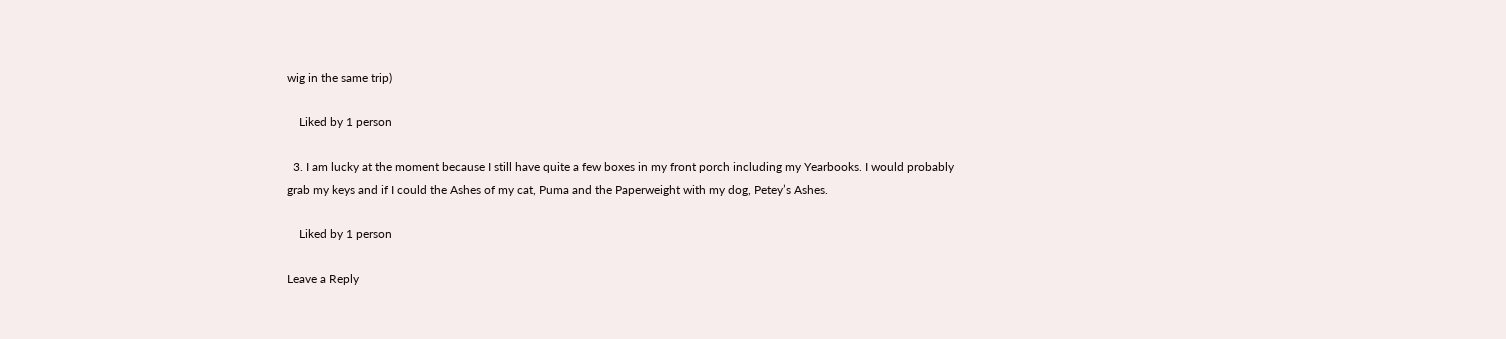wig in the same trip)

    Liked by 1 person

  3. I am lucky at the moment because I still have quite a few boxes in my front porch including my Yearbooks. I would probably grab my keys and if I could the Ashes of my cat, Puma and the Paperweight with my dog, Petey’s Ashes.

    Liked by 1 person

Leave a Reply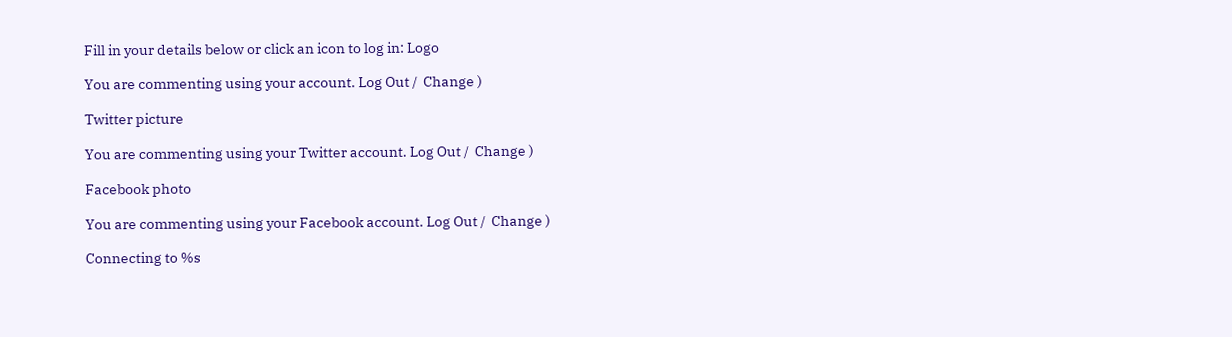Fill in your details below or click an icon to log in: Logo

You are commenting using your account. Log Out /  Change )

Twitter picture

You are commenting using your Twitter account. Log Out /  Change )

Facebook photo

You are commenting using your Facebook account. Log Out /  Change )

Connecting to %s